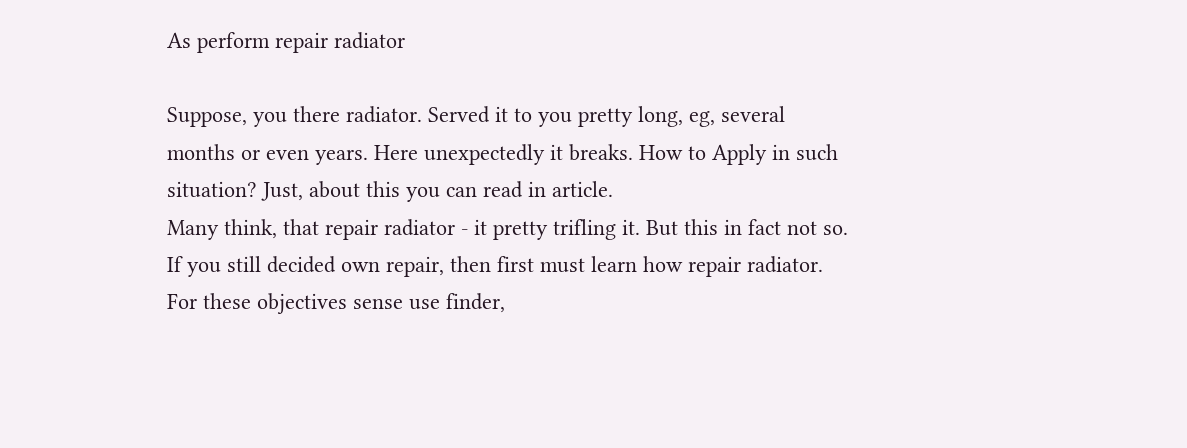As perform repair radiator

Suppose, you there radiator. Served it to you pretty long, eg, several months or even years. Here unexpectedly it breaks. How to Apply in such situation? Just, about this you can read in article.
Many think, that repair radiator - it pretty trifling it. But this in fact not so.
If you still decided own repair, then first must learn how repair radiator. For these objectives sense use finder,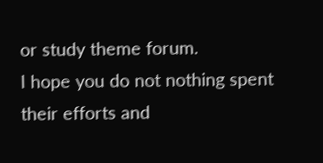or study theme forum.
I hope you do not nothing spent their efforts and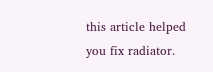this article helped you fix radiator.